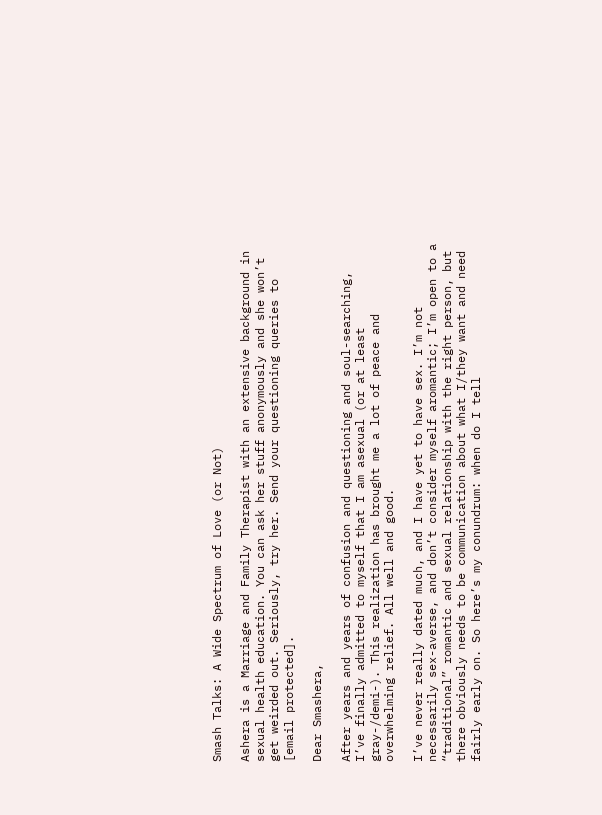Smash Talks: A Wide Spectrum of Love (or Not)

Ashera is a Marriage and Family Therapist with an extensive background in sexual health education. You can ask her stuff anonymously and she won’t get weirded out. Seriously, try her. Send your questioning queries to [email protected].

Dear Smashera,

After years and years of confusion and questioning and soul-searching, I’ve finally admitted to myself that I am asexual (or at least gray-/demi-). This realization has brought me a lot of peace and overwhelming relief. All well and good.

I’ve never really dated much, and I have yet to have sex. I’m not necessarily sex-averse, and don’t consider myself aromantic; I’m open to a “traditional” romantic and sexual relationship with the right person, but there obviously needs to be communication about what I/they want and need fairly early on. So here’s my conundrum: when do I tell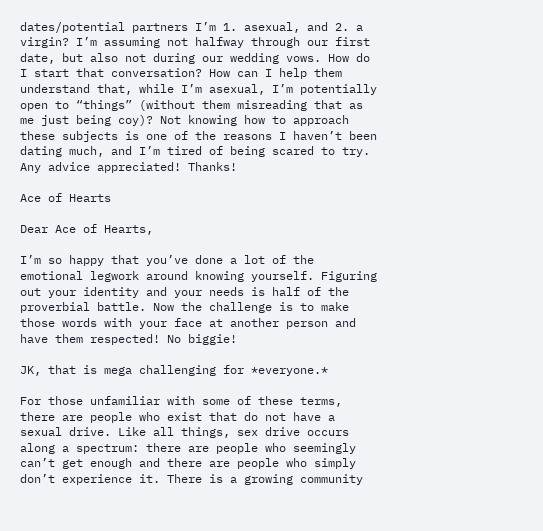dates/potential partners I’m 1. asexual, and 2. a virgin? I’m assuming not halfway through our first date, but also not during our wedding vows. How do I start that conversation? How can I help them understand that, while I’m asexual, I’m potentially open to “things” (without them misreading that as me just being coy)? Not knowing how to approach these subjects is one of the reasons I haven’t been dating much, and I’m tired of being scared to try. Any advice appreciated! Thanks!

Ace of Hearts

Dear Ace of Hearts,

I’m so happy that you’ve done a lot of the emotional legwork around knowing yourself. Figuring out your identity and your needs is half of the proverbial battle. Now the challenge is to make those words with your face at another person and have them respected! No biggie!

JK, that is mega challenging for *everyone.*

For those unfamiliar with some of these terms, there are people who exist that do not have a sexual drive. Like all things, sex drive occurs along a spectrum: there are people who seemingly can’t get enough and there are people who simply don’t experience it. There is a growing community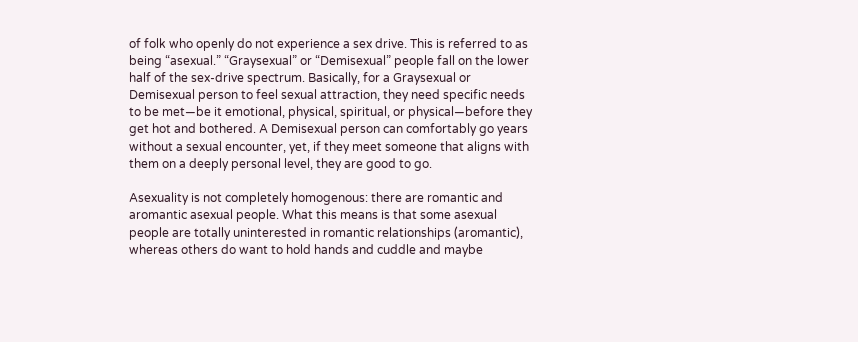of folk who openly do not experience a sex drive. This is referred to as being “asexual.” “Graysexual” or “Demisexual” people fall on the lower half of the sex-drive spectrum. Basically, for a Graysexual or Demisexual person to feel sexual attraction, they need specific needs to be met—be it emotional, physical, spiritual, or physical—before they get hot and bothered. A Demisexual person can comfortably go years without a sexual encounter, yet, if they meet someone that aligns with them on a deeply personal level, they are good to go.

Asexuality is not completely homogenous: there are romantic and aromantic asexual people. What this means is that some asexual people are totally uninterested in romantic relationships (aromantic), whereas others do want to hold hands and cuddle and maybe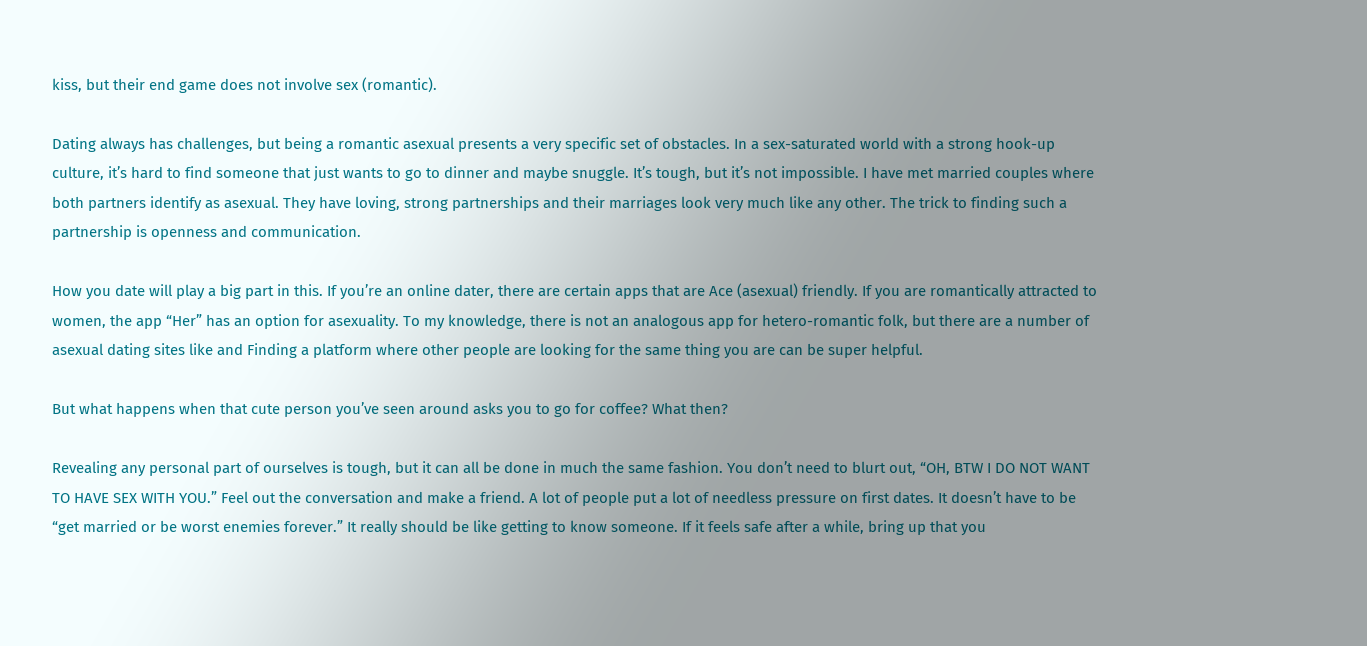kiss, but their end game does not involve sex (romantic).

Dating always has challenges, but being a romantic asexual presents a very specific set of obstacles. In a sex-saturated world with a strong hook-up culture, it’s hard to find someone that just wants to go to dinner and maybe snuggle. It’s tough, but it’s not impossible. I have met married couples where both partners identify as asexual. They have loving, strong partnerships and their marriages look very much like any other. The trick to finding such a partnership is openness and communication.

How you date will play a big part in this. If you’re an online dater, there are certain apps that are Ace (asexual) friendly. If you are romantically attracted to women, the app “Her” has an option for asexuality. To my knowledge, there is not an analogous app for hetero-romantic folk, but there are a number of asexual dating sites like and Finding a platform where other people are looking for the same thing you are can be super helpful.

But what happens when that cute person you’ve seen around asks you to go for coffee? What then?

Revealing any personal part of ourselves is tough, but it can all be done in much the same fashion. You don’t need to blurt out, “OH, BTW I DO NOT WANT TO HAVE SEX WITH YOU.” Feel out the conversation and make a friend. A lot of people put a lot of needless pressure on first dates. It doesn’t have to be “get married or be worst enemies forever.” It really should be like getting to know someone. If it feels safe after a while, bring up that you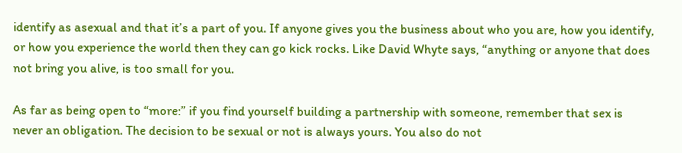identify as asexual and that it’s a part of you. If anyone gives you the business about who you are, how you identify, or how you experience the world then they can go kick rocks. Like David Whyte says, “anything or anyone that does not bring you alive, is too small for you.

As far as being open to “more:” if you find yourself building a partnership with someone, remember that sex is never an obligation. The decision to be sexual or not is always yours. You also do not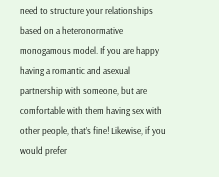need to structure your relationships based on a heteronormative monogamous model. If you are happy having a romantic and asexual partnership with someone, but are comfortable with them having sex with other people, that’s fine! Likewise, if you would prefer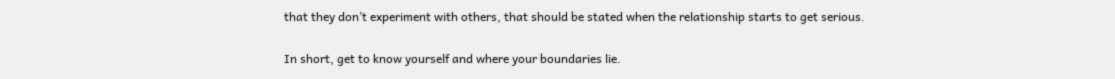that they don’t experiment with others, that should be stated when the relationship starts to get serious.

In short, get to know yourself and where your boundaries lie.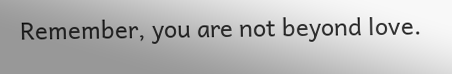Remember, you are not beyond love.